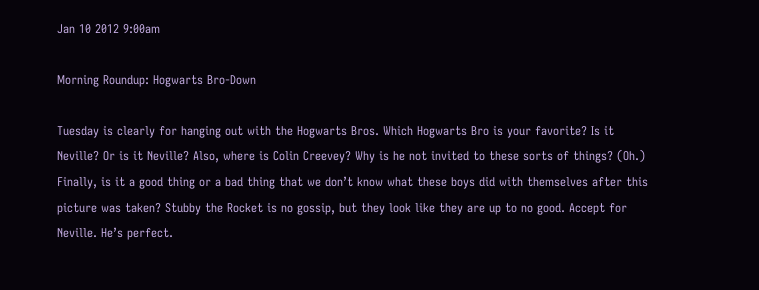Jan 10 2012 9:00am

Morning Roundup: Hogwarts Bro-Down

Tuesday is clearly for hanging out with the Hogwarts Bros. Which Hogwarts Bro is your favorite? Is it Neville? Or is it Neville? Also, where is Colin Creevey? Why is he not invited to these sorts of things? (Oh.) Finally, is it a good thing or a bad thing that we don’t know what these boys did with themselves after this picture was taken? Stubby the Rocket is no gossip, but they look like they are up to no good. Accept for Neville. He’s perfect.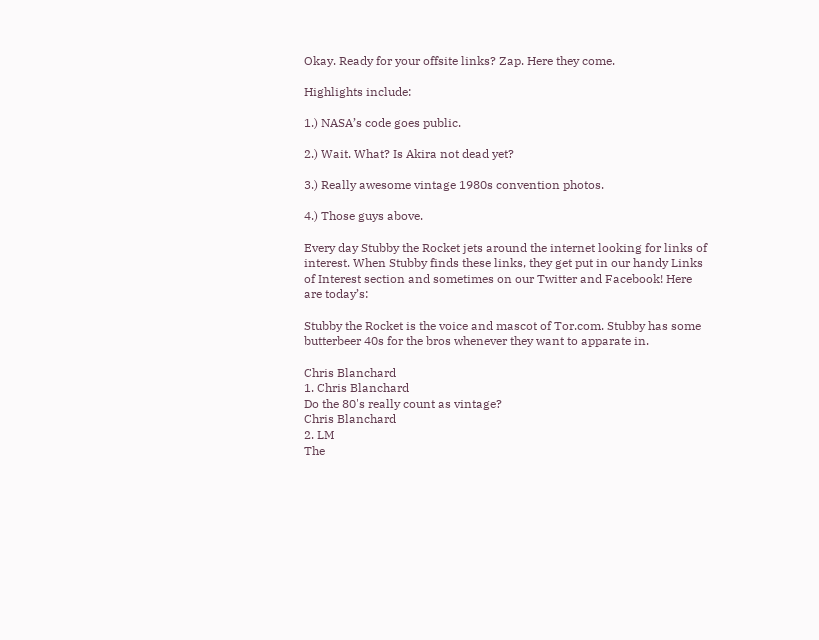Okay. Ready for your offsite links? Zap. Here they come.

Highlights include:

1.) NASA’s code goes public.

2.) Wait. What? Is Akira not dead yet?

3.) Really awesome vintage 1980s convention photos.

4.) Those guys above.

Every day Stubby the Rocket jets around the internet looking for links of interest. When Stubby finds these links, they get put in our handy Links of Interest section and sometimes on our Twitter and Facebook! Here are today’s:

Stubby the Rocket is the voice and mascot of Tor.com. Stubby has some butterbeer 40s for the bros whenever they want to apparate in.

Chris Blanchard
1. Chris Blanchard
Do the 80's really count as vintage?
Chris Blanchard
2. LM
The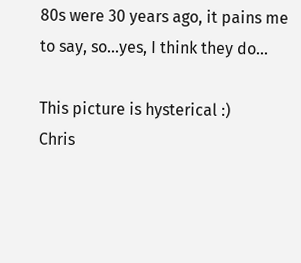80s were 30 years ago, it pains me to say, so...yes, I think they do...

This picture is hysterical :)
Chris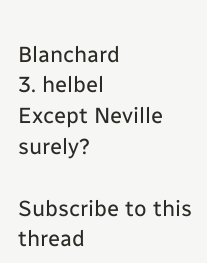Blanchard
3. helbel
Except Neville surely?

Subscribe to this thread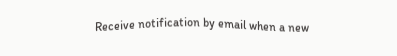Receive notification by email when a new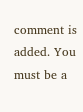comment is added. You must be a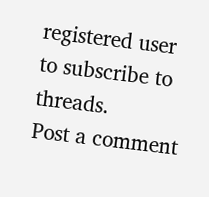registered user to subscribe to threads.
Post a comment